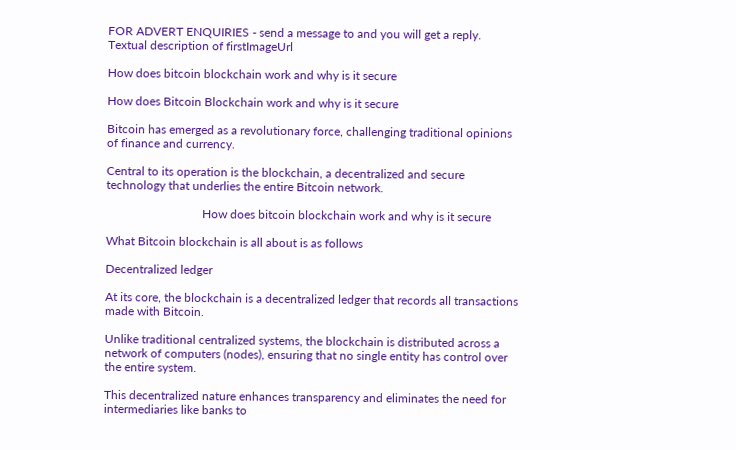FOR ADVERT ENQUIRIES - send a message to and you will get a reply.
Textual description of firstImageUrl

How does bitcoin blockchain work and why is it secure

How does Bitcoin Blockchain work and why is it secure

Bitcoin has emerged as a revolutionary force, challenging traditional opinions of finance and currency.

Central to its operation is the blockchain, a decentralized and secure technology that underlies the entire Bitcoin network.

                                How does bitcoin blockchain work and why is it secure

What Bitcoin blockchain is all about is as follows

Decentralized ledger

At its core, the blockchain is a decentralized ledger that records all transactions made with Bitcoin.

Unlike traditional centralized systems, the blockchain is distributed across a network of computers (nodes), ensuring that no single entity has control over the entire system.

This decentralized nature enhances transparency and eliminates the need for intermediaries like banks to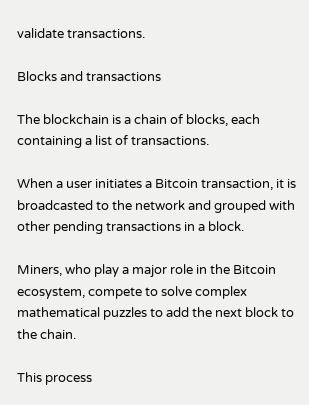validate transactions.

Blocks and transactions

The blockchain is a chain of blocks, each containing a list of transactions.

When a user initiates a Bitcoin transaction, it is broadcasted to the network and grouped with other pending transactions in a block.

Miners, who play a major role in the Bitcoin ecosystem, compete to solve complex mathematical puzzles to add the next block to the chain.

This process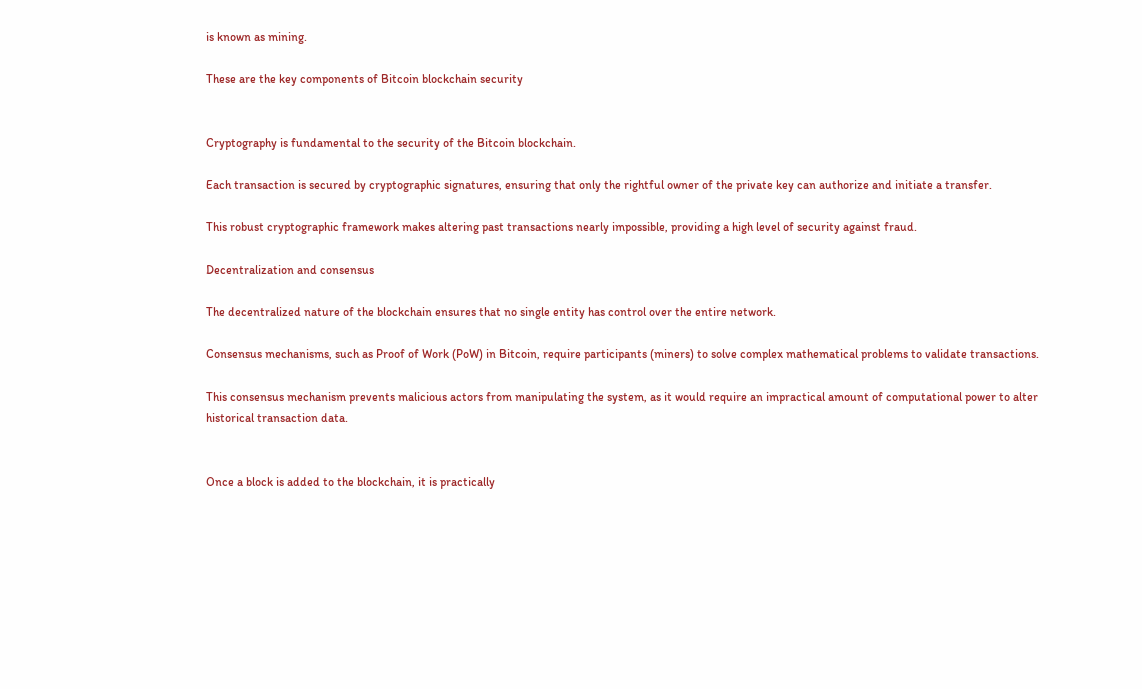is known as mining.

These are the key components of Bitcoin blockchain security


Cryptography is fundamental to the security of the Bitcoin blockchain.

Each transaction is secured by cryptographic signatures, ensuring that only the rightful owner of the private key can authorize and initiate a transfer.

This robust cryptographic framework makes altering past transactions nearly impossible, providing a high level of security against fraud.

Decentralization and consensus

The decentralized nature of the blockchain ensures that no single entity has control over the entire network.

Consensus mechanisms, such as Proof of Work (PoW) in Bitcoin, require participants (miners) to solve complex mathematical problems to validate transactions.

This consensus mechanism prevents malicious actors from manipulating the system, as it would require an impractical amount of computational power to alter historical transaction data.


Once a block is added to the blockchain, it is practically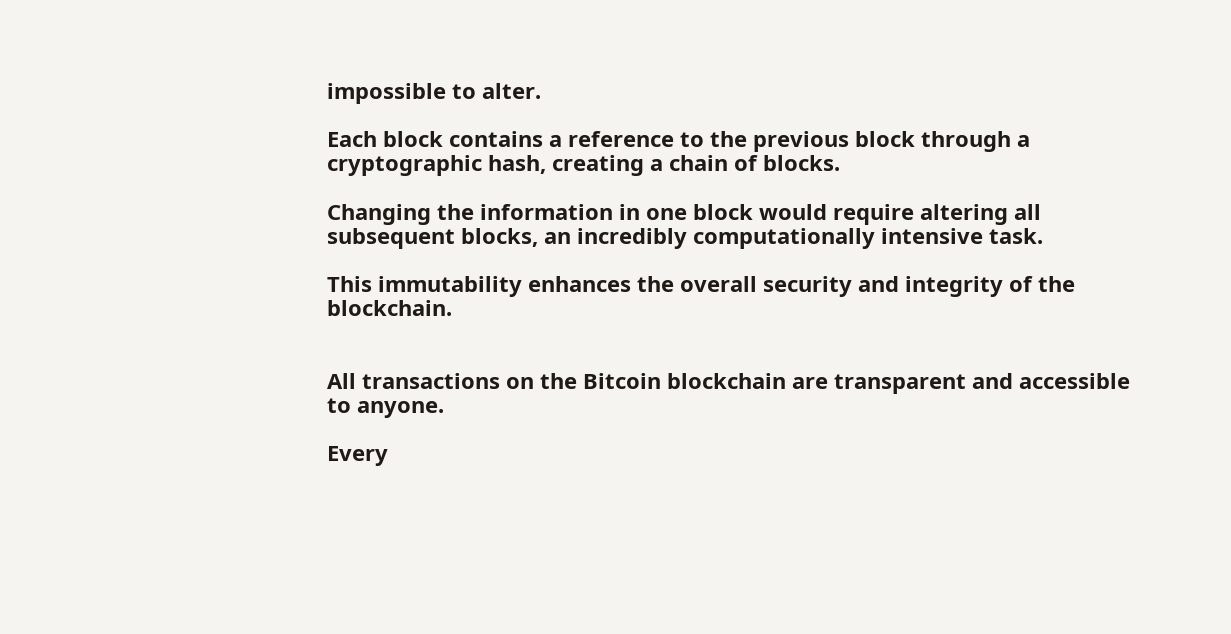impossible to alter.

Each block contains a reference to the previous block through a cryptographic hash, creating a chain of blocks.

Changing the information in one block would require altering all subsequent blocks, an incredibly computationally intensive task.

This immutability enhances the overall security and integrity of the blockchain.


All transactions on the Bitcoin blockchain are transparent and accessible to anyone.

Every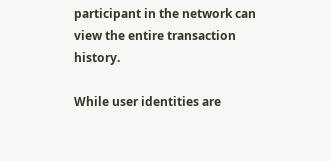participant in the network can view the entire transaction history.

While user identities are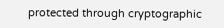protected through cryptographic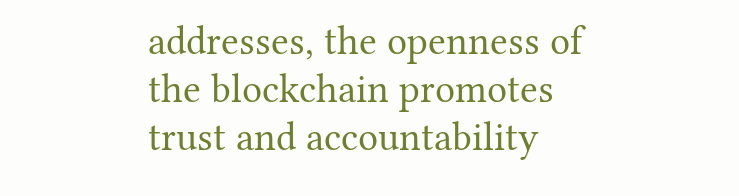addresses, the openness of the blockchain promotes trust and accountability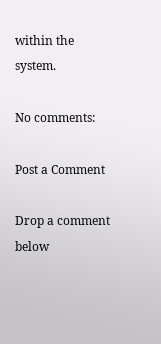within the system.

No comments:

Post a Comment

Drop a comment below